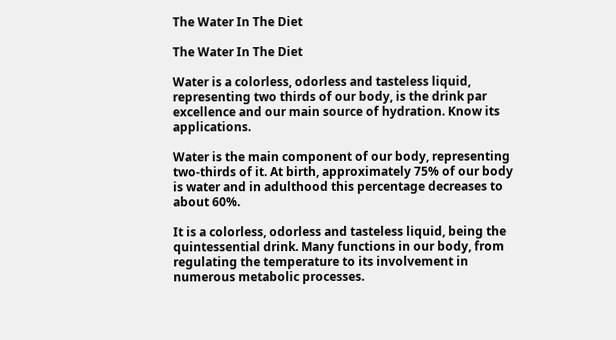The Water In The Diet

The Water In The Diet

Water is a colorless, odorless and tasteless liquid, representing two thirds of our body, is the drink par excellence and our main source of hydration. Know its applications.

Water is the main component of our body, representing two-thirds of it. At birth, approximately 75% of our body is water and in adulthood this percentage decreases to about 60%.

It is a colorless, odorless and tasteless liquid, being the quintessential drink. Many functions in our body, from regulating the temperature to its involvement in numerous metabolic processes.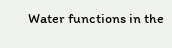Water functions in the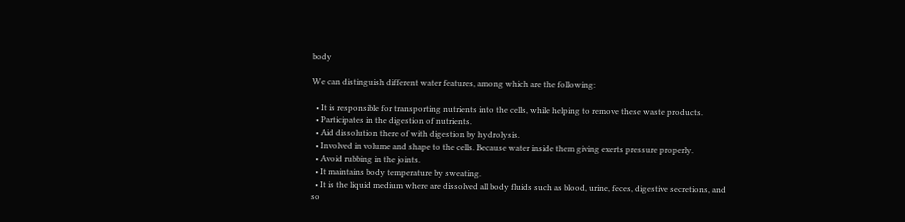body

We can distinguish different water features, among which are the following:

  • It is responsible for transporting nutrients into the cells, while helping to remove these waste products.
  • Participates in the digestion of nutrients.
  • Aid dissolution there of with digestion by hydrolysis.
  • Involved in volume and shape to the cells. Because water inside them giving exerts pressure properly.
  • Avoid rubbing in the joints.
  • It maintains body temperature by sweating.
  • It is the liquid medium where are dissolved all body fluids such as blood, urine, feces, digestive secretions, and so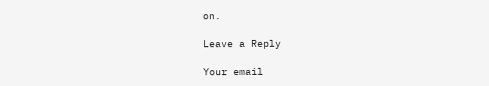on.

Leave a Reply

Your email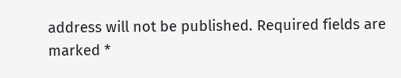address will not be published. Required fields are marked *